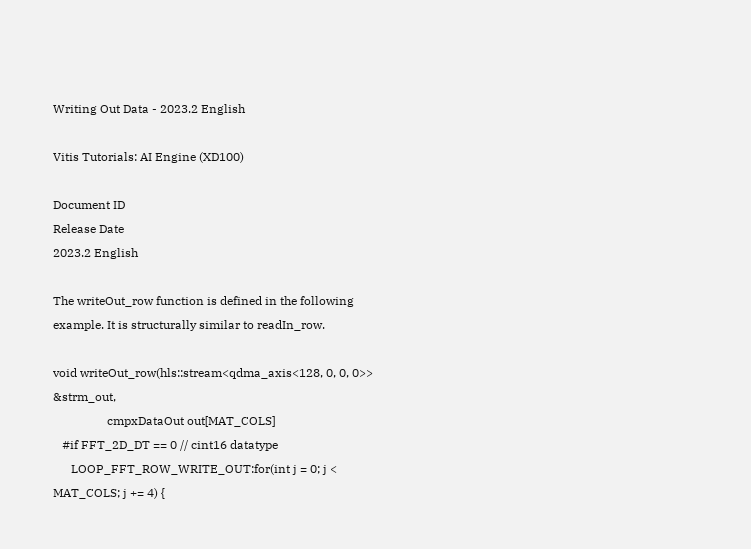Writing Out Data - 2023.2 English

Vitis Tutorials: AI Engine (XD100)

Document ID
Release Date
2023.2 English

The writeOut_row function is defined in the following example. It is structurally similar to readIn_row.

void writeOut_row(hls::stream<qdma_axis<128, 0, 0, 0>> &strm_out,
                  cmpxDataOut out[MAT_COLS]
   #if FFT_2D_DT == 0 // cint16 datatype
      LOOP_FFT_ROW_WRITE_OUT:for(int j = 0; j < MAT_COLS; j += 4) {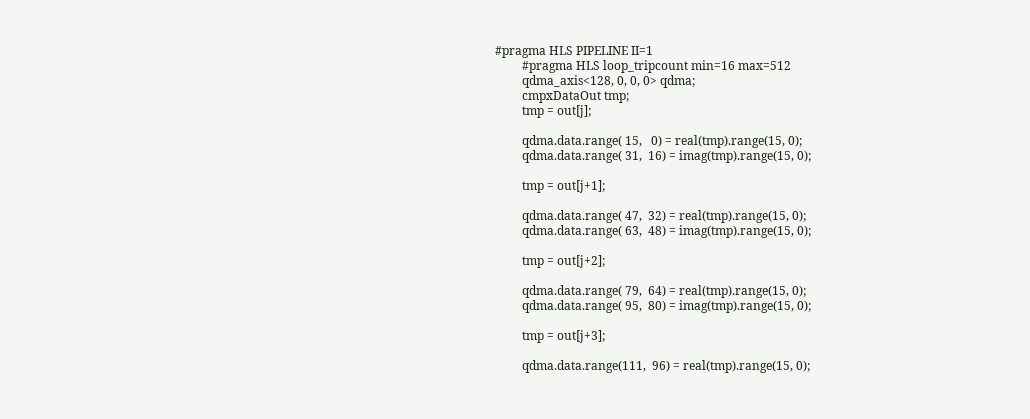#pragma HLS PIPELINE II=1
         #pragma HLS loop_tripcount min=16 max=512
         qdma_axis<128, 0, 0, 0> qdma;
         cmpxDataOut tmp;
         tmp = out[j];

         qdma.data.range( 15,   0) = real(tmp).range(15, 0);
         qdma.data.range( 31,  16) = imag(tmp).range(15, 0);

         tmp = out[j+1];

         qdma.data.range( 47,  32) = real(tmp).range(15, 0);
         qdma.data.range( 63,  48) = imag(tmp).range(15, 0);

         tmp = out[j+2];

         qdma.data.range( 79,  64) = real(tmp).range(15, 0);
         qdma.data.range( 95,  80) = imag(tmp).range(15, 0);

         tmp = out[j+3];

         qdma.data.range(111,  96) = real(tmp).range(15, 0);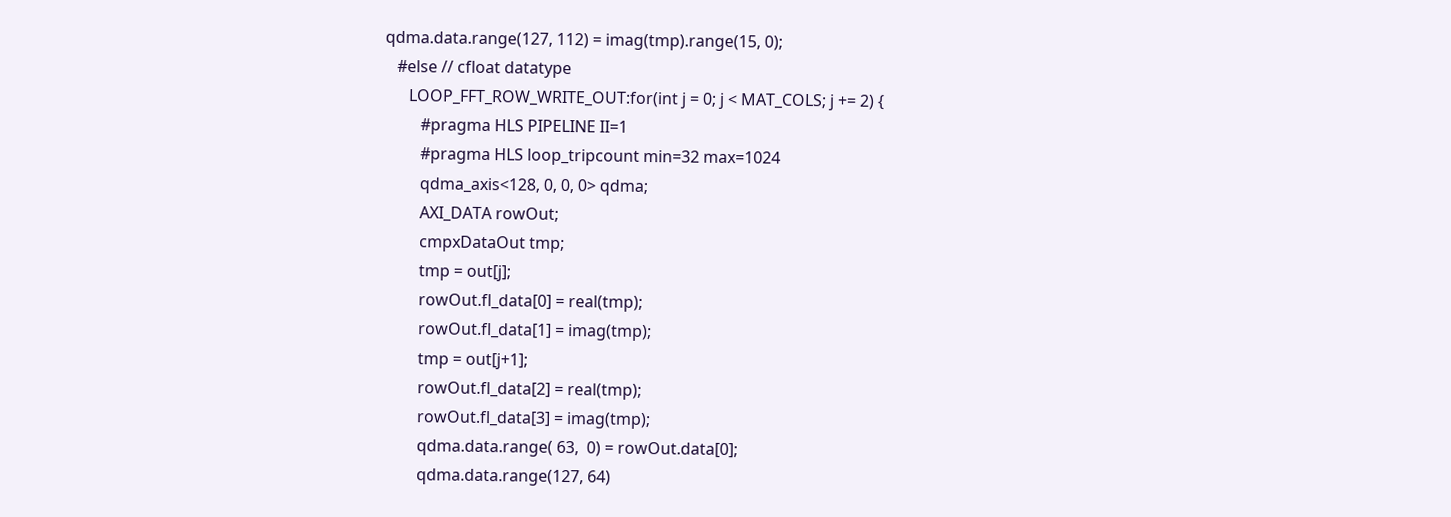qdma.data.range(127, 112) = imag(tmp).range(15, 0);
   #else // cfloat datatype
      LOOP_FFT_ROW_WRITE_OUT:for(int j = 0; j < MAT_COLS; j += 2) {
         #pragma HLS PIPELINE II=1
         #pragma HLS loop_tripcount min=32 max=1024
         qdma_axis<128, 0, 0, 0> qdma;
         AXI_DATA rowOut;
         cmpxDataOut tmp;
         tmp = out[j];
         rowOut.fl_data[0] = real(tmp);
         rowOut.fl_data[1] = imag(tmp);
         tmp = out[j+1];
         rowOut.fl_data[2] = real(tmp);
         rowOut.fl_data[3] = imag(tmp);
         qdma.data.range( 63,  0) = rowOut.data[0];
         qdma.data.range(127, 64)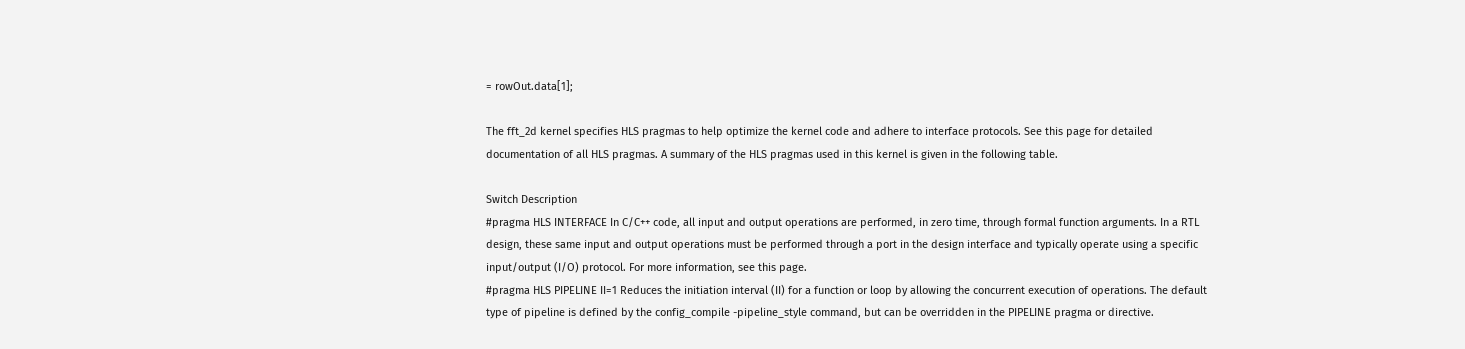= rowOut.data[1];

The fft_2d kernel specifies HLS pragmas to help optimize the kernel code and adhere to interface protocols. See this page for detailed documentation of all HLS pragmas. A summary of the HLS pragmas used in this kernel is given in the following table.

Switch Description
#pragma HLS INTERFACE In C/C++ code, all input and output operations are performed, in zero time, through formal function arguments. In a RTL design, these same input and output operations must be performed through a port in the design interface and typically operate using a specific input/output (I/O) protocol. For more information, see this page.
#pragma HLS PIPELINE II=1 Reduces the initiation interval (II) for a function or loop by allowing the concurrent execution of operations. The default type of pipeline is defined by the config_compile -pipeline_style command, but can be overridden in the PIPELINE pragma or directive.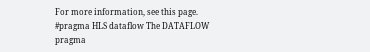For more information, see this page.
#pragma HLS dataflow The DATAFLOW pragma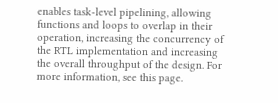enables task-level pipelining, allowing functions and loops to overlap in their operation, increasing the concurrency of the RTL implementation and increasing the overall throughput of the design. For more information, see this page.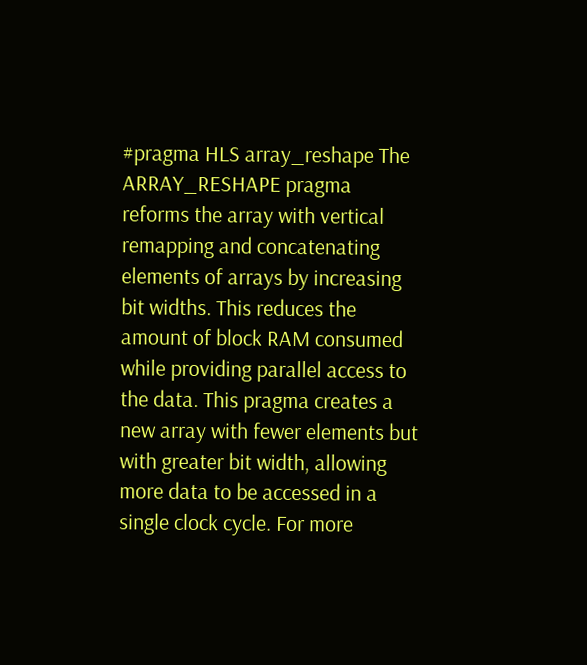#pragma HLS array_reshape The ARRAY_RESHAPE pragma reforms the array with vertical remapping and concatenating elements of arrays by increasing bit widths. This reduces the amount of block RAM consumed while providing parallel access to the data. This pragma creates a new array with fewer elements but with greater bit width, allowing more data to be accessed in a single clock cycle. For more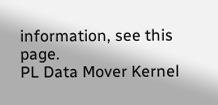information, see this page.
PL Data Mover Kernel